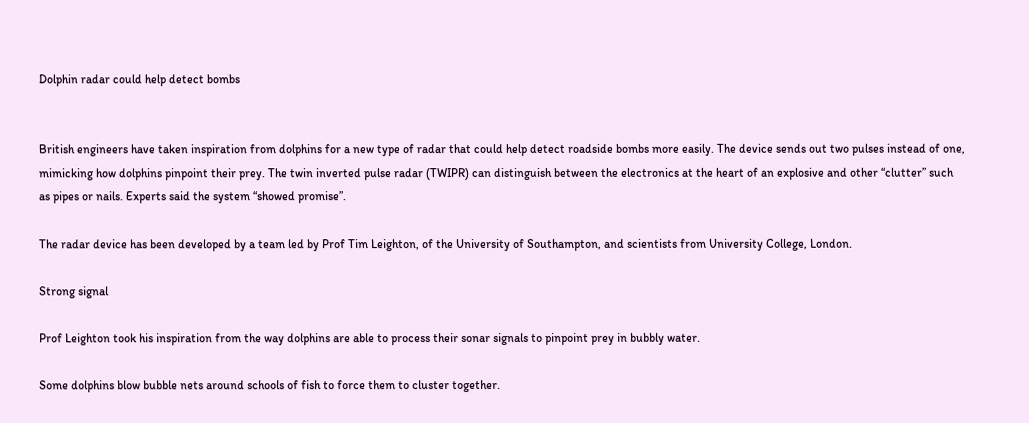Dolphin radar could help detect bombs


British engineers have taken inspiration from dolphins for a new type of radar that could help detect roadside bombs more easily. The device sends out two pulses instead of one, mimicking how dolphins pinpoint their prey. The twin inverted pulse radar (TWIPR) can distinguish between the electronics at the heart of an explosive and other “clutter” such as pipes or nails. Experts said the system “showed promise”.

The radar device has been developed by a team led by Prof Tim Leighton, of the University of Southampton, and scientists from University College, London.

Strong signal

Prof Leighton took his inspiration from the way dolphins are able to process their sonar signals to pinpoint prey in bubbly water.

Some dolphins blow bubble nets around schools of fish to force them to cluster together.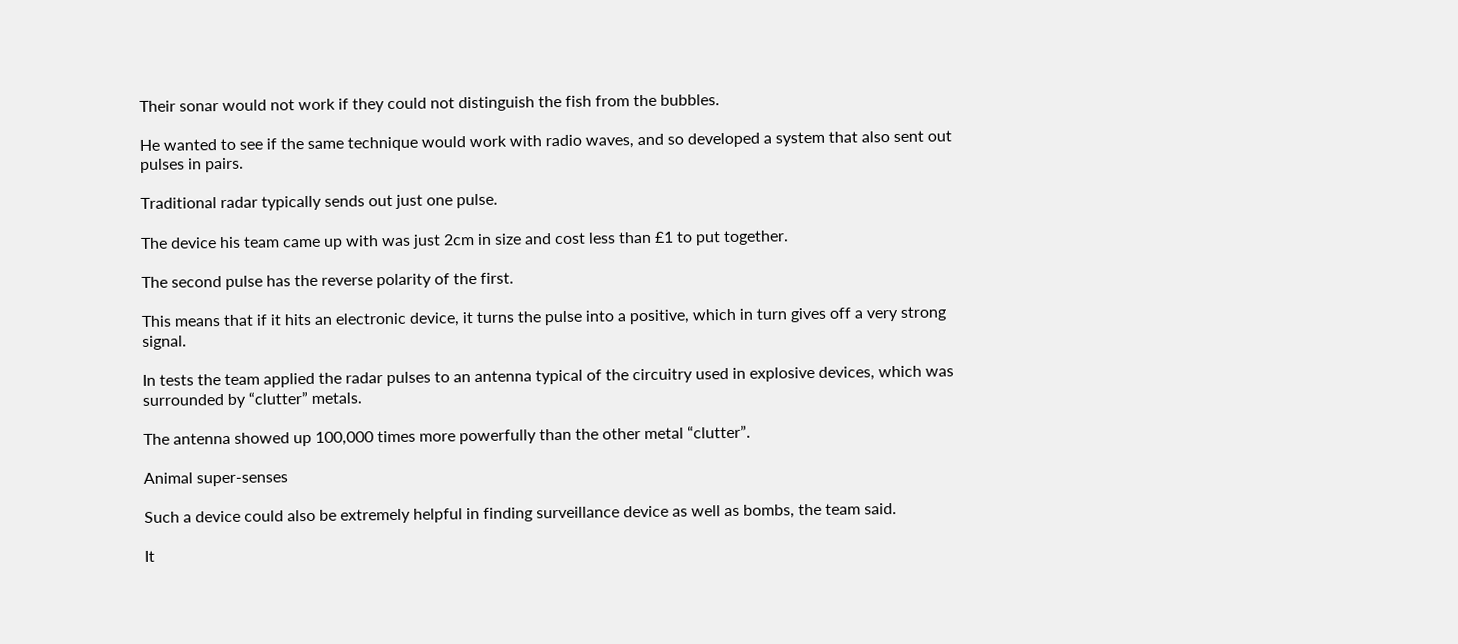Their sonar would not work if they could not distinguish the fish from the bubbles.

He wanted to see if the same technique would work with radio waves, and so developed a system that also sent out pulses in pairs.

Traditional radar typically sends out just one pulse.

The device his team came up with was just 2cm in size and cost less than £1 to put together.

The second pulse has the reverse polarity of the first.

This means that if it hits an electronic device, it turns the pulse into a positive, which in turn gives off a very strong signal.

In tests the team applied the radar pulses to an antenna typical of the circuitry used in explosive devices, which was surrounded by “clutter” metals.

The antenna showed up 100,000 times more powerfully than the other metal “clutter”.

Animal super-senses

Such a device could also be extremely helpful in finding surveillance device as well as bombs, the team said.

It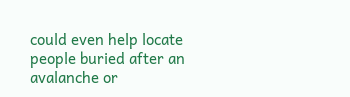could even help locate people buried after an avalanche or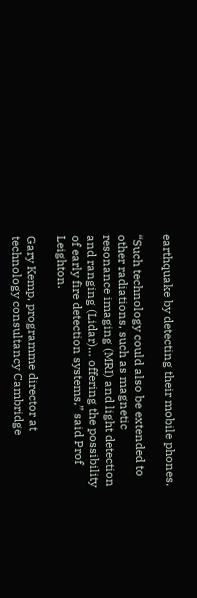earthquake by detecting their mobile phones.

“Such technology could also be extended to other radiations, such as magnetic resonance imaging (MRI) and light detection and ranging (Lidar)… offering the possibility of early fire detection systems,” said Prof Leighton.

Gary Kemp, programme director at technology consultancy Cambridge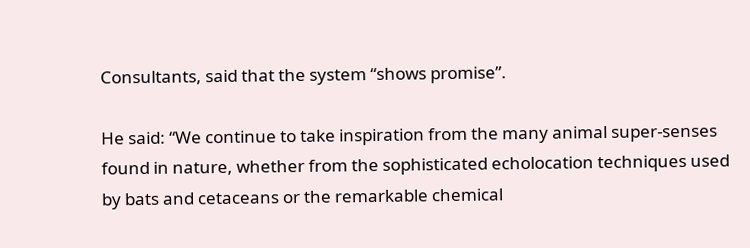Consultants, said that the system “shows promise”.

He said: “We continue to take inspiration from the many animal super-senses found in nature, whether from the sophisticated echolocation techniques used by bats and cetaceans or the remarkable chemical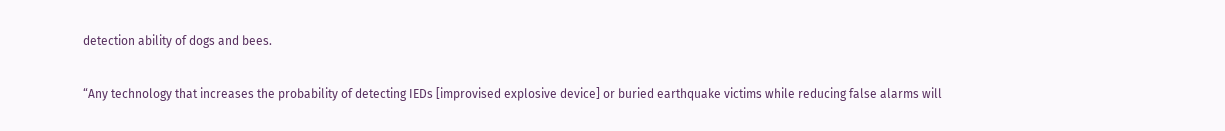detection ability of dogs and bees.

“Any technology that increases the probability of detecting IEDs [improvised explosive device] or buried earthquake victims while reducing false alarms will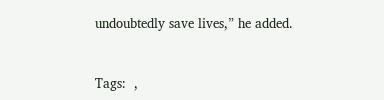undoubtedly save lives,” he added.


Tags:  ,